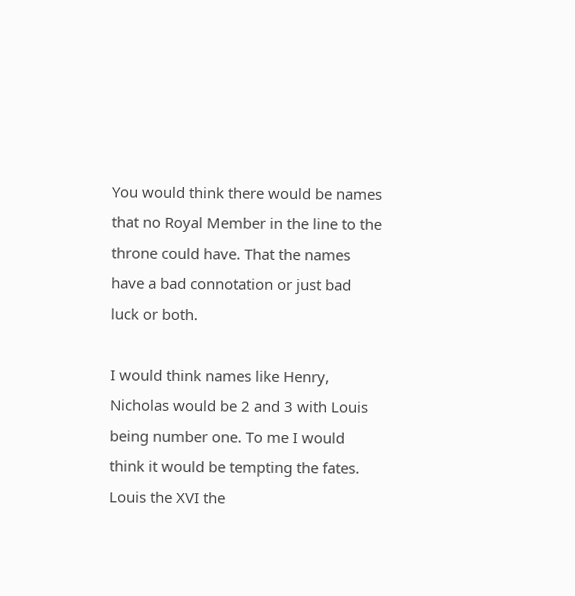You would think there would be names that no Royal Member in the line to the throne could have. That the names have a bad connotation or just bad luck or both.

I would think names like Henry, Nicholas would be 2 and 3 with Louis being number one. To me I would think it would be tempting the fates. Louis the XVI the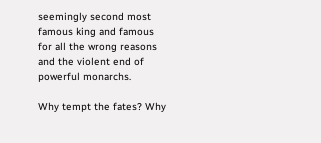seemingly second most famous king and famous for all the wrong reasons and the violent end of powerful monarchs.

Why tempt the fates? Why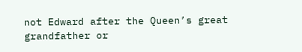not Edward after the Queen’s great grandfather or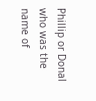Phillip or Donal who was the name of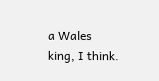a Wales king, I think.